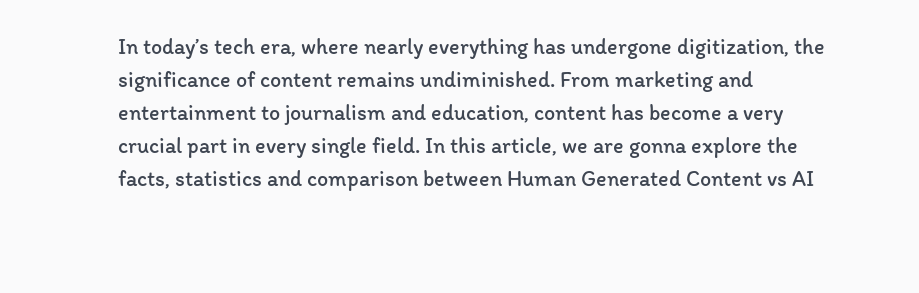In today’s tech era, where nearly everything has undergone digitization, the significance of content remains undiminished. From marketing and entertainment to journalism and education, content has become a very crucial part in every single field. In this article, we are gonna explore the facts, statistics and comparison between Human Generated Content vs AI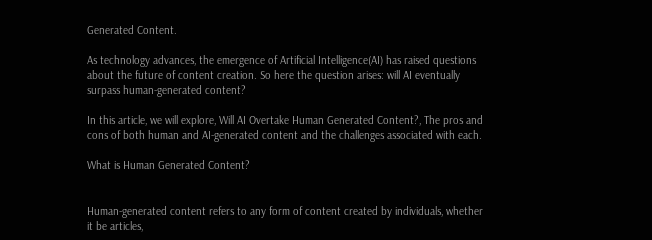Generated Content.

As technology advances, the emergence of Artificial Intelligence(AI) has raised questions about the future of content creation. So here the question arises: will AI eventually surpass human-generated content?

In this article, we will explore, Will AI Overtake Human Generated Content?, The pros and cons of both human and AI-generated content and the challenges associated with each.

What is Human Generated Content?


Human-generated content refers to any form of content created by individuals, whether it be articles,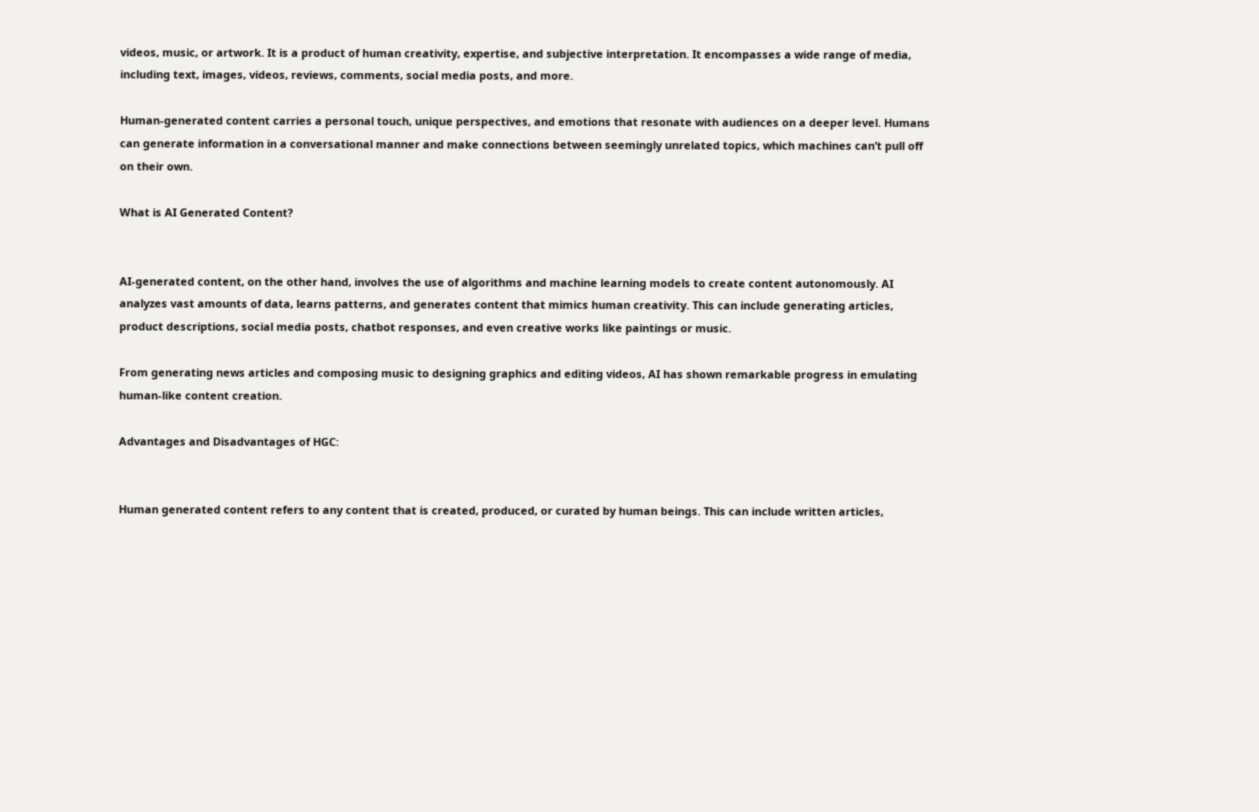videos, music, or artwork. It is a product of human creativity, expertise, and subjective interpretation. It encompasses a wide range of media, including text, images, videos, reviews, comments, social media posts, and more.

Human-generated content carries a personal touch, unique perspectives, and emotions that resonate with audiences on a deeper level. Humans can generate information in a conversational manner and make connections between seemingly unrelated topics, which machines can’t pull off on their own.

What is AI Generated Content?


AI-generated content, on the other hand, involves the use of algorithms and machine learning models to create content autonomously. AI analyzes vast amounts of data, learns patterns, and generates content that mimics human creativity. This can include generating articles, product descriptions, social media posts, chatbot responses, and even creative works like paintings or music.

From generating news articles and composing music to designing graphics and editing videos, AI has shown remarkable progress in emulating human-like content creation.

Advantages and Disadvantages of HGC:


Human generated content refers to any content that is created, produced, or curated by human beings. This can include written articles,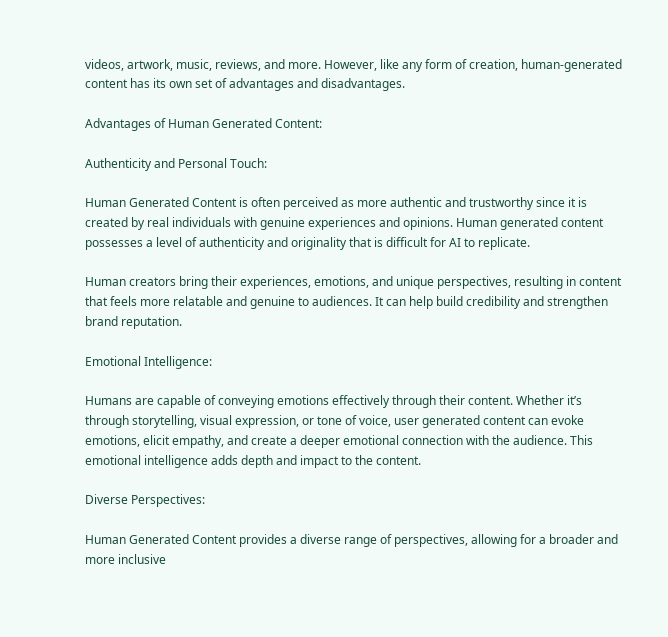videos, artwork, music, reviews, and more. However, like any form of creation, human-generated content has its own set of advantages and disadvantages.

Advantages of Human Generated Content:

Authenticity and Personal Touch:

Human Generated Content is often perceived as more authentic and trustworthy since it is created by real individuals with genuine experiences and opinions. Human generated content possesses a level of authenticity and originality that is difficult for AI to replicate.

Human creators bring their experiences, emotions, and unique perspectives, resulting in content that feels more relatable and genuine to audiences. It can help build credibility and strengthen brand reputation.

Emotional Intelligence:

Humans are capable of conveying emotions effectively through their content. Whether it’s through storytelling, visual expression, or tone of voice, user generated content can evoke emotions, elicit empathy, and create a deeper emotional connection with the audience. This emotional intelligence adds depth and impact to the content.

Diverse Perspectives:

Human Generated Content provides a diverse range of perspectives, allowing for a broader and more inclusive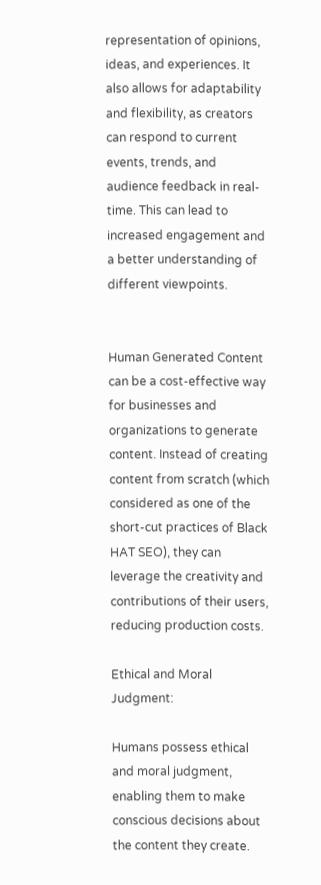representation of opinions, ideas, and experiences. It also allows for adaptability and flexibility, as creators can respond to current events, trends, and audience feedback in real-time. This can lead to increased engagement and a better understanding of different viewpoints.


Human Generated Content can be a cost-effective way for businesses and organizations to generate content. Instead of creating content from scratch (which considered as one of the short-cut practices of Black HAT SEO), they can leverage the creativity and contributions of their users, reducing production costs.

Ethical and Moral Judgment:

Humans possess ethical and moral judgment, enabling them to make conscious decisions about the content they create.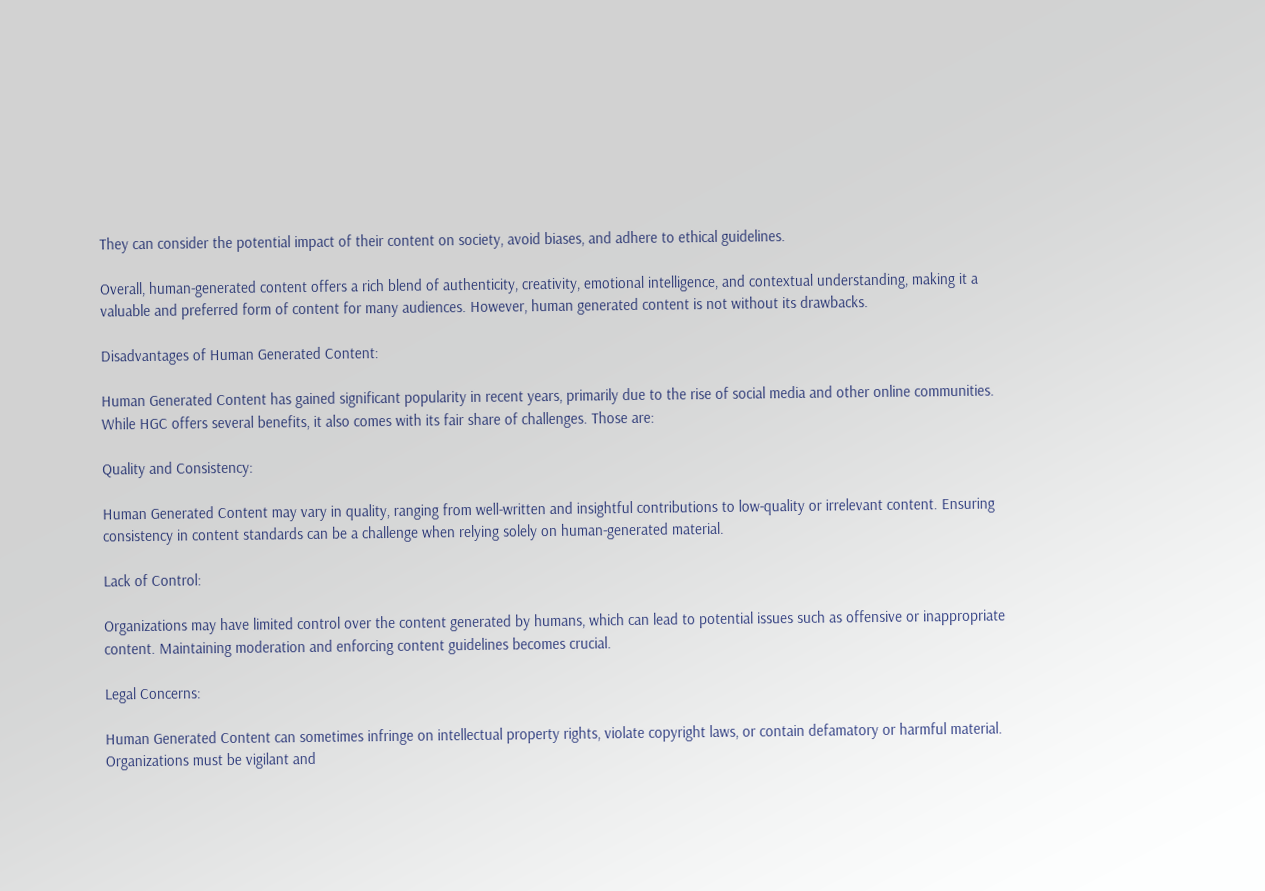They can consider the potential impact of their content on society, avoid biases, and adhere to ethical guidelines.

Overall, human-generated content offers a rich blend of authenticity, creativity, emotional intelligence, and contextual understanding, making it a valuable and preferred form of content for many audiences. However, human generated content is not without its drawbacks.

Disadvantages of Human Generated Content:

Human Generated Content has gained significant popularity in recent years, primarily due to the rise of social media and other online communities. While HGC offers several benefits, it also comes with its fair share of challenges. Those are:

Quality and Consistency:

Human Generated Content may vary in quality, ranging from well-written and insightful contributions to low-quality or irrelevant content. Ensuring consistency in content standards can be a challenge when relying solely on human-generated material.

Lack of Control:

Organizations may have limited control over the content generated by humans, which can lead to potential issues such as offensive or inappropriate content. Maintaining moderation and enforcing content guidelines becomes crucial.

Legal Concerns:

Human Generated Content can sometimes infringe on intellectual property rights, violate copyright laws, or contain defamatory or harmful material. Organizations must be vigilant and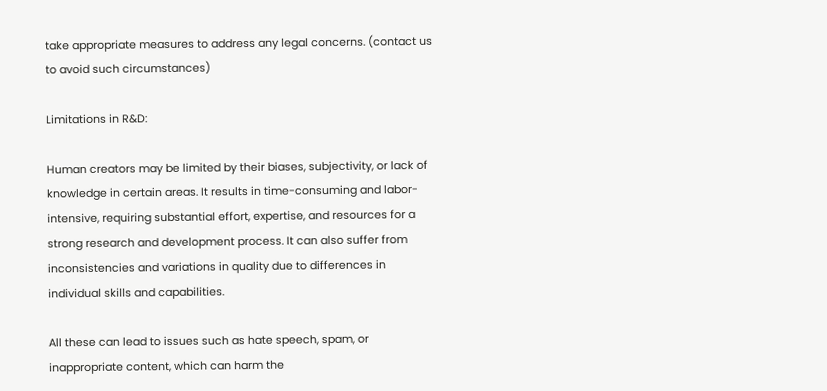take appropriate measures to address any legal concerns. (contact us to avoid such circumstances)

Limitations in R&D:

Human creators may be limited by their biases, subjectivity, or lack of knowledge in certain areas. It results in time-consuming and labor-intensive, requiring substantial effort, expertise, and resources for a strong research and development process. It can also suffer from inconsistencies and variations in quality due to differences in individual skills and capabilities.

All these can lead to issues such as hate speech, spam, or inappropriate content, which can harm the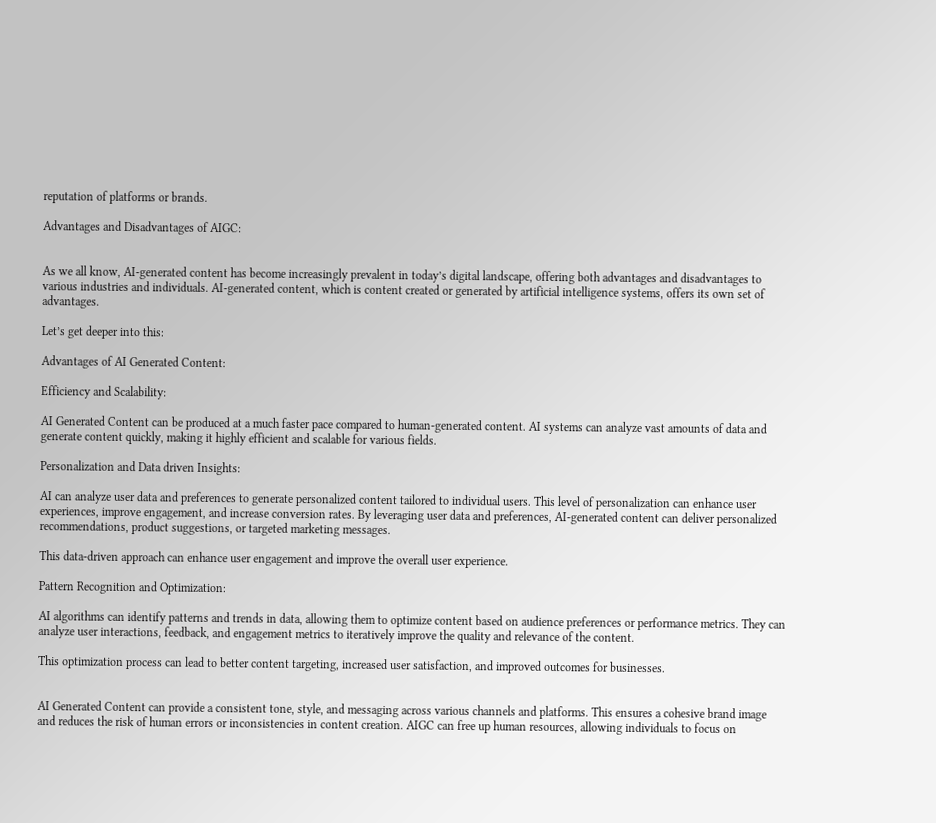reputation of platforms or brands.

Advantages and Disadvantages of AIGC:


As we all know, AI-generated content has become increasingly prevalent in today’s digital landscape, offering both advantages and disadvantages to various industries and individuals. AI-generated content, which is content created or generated by artificial intelligence systems, offers its own set of advantages.

Let’s get deeper into this:

Advantages of AI Generated Content:

Efficiency and Scalability:

AI Generated Content can be produced at a much faster pace compared to human-generated content. AI systems can analyze vast amounts of data and generate content quickly, making it highly efficient and scalable for various fields.

Personalization and Data driven Insights:

AI can analyze user data and preferences to generate personalized content tailored to individual users. This level of personalization can enhance user experiences, improve engagement, and increase conversion rates. By leveraging user data and preferences, AI-generated content can deliver personalized recommendations, product suggestions, or targeted marketing messages.

This data-driven approach can enhance user engagement and improve the overall user experience.

Pattern Recognition and Optimization:

AI algorithms can identify patterns and trends in data, allowing them to optimize content based on audience preferences or performance metrics. They can analyze user interactions, feedback, and engagement metrics to iteratively improve the quality and relevance of the content.

This optimization process can lead to better content targeting, increased user satisfaction, and improved outcomes for businesses.


AI Generated Content can provide a consistent tone, style, and messaging across various channels and platforms. This ensures a cohesive brand image and reduces the risk of human errors or inconsistencies in content creation. AIGC can free up human resources, allowing individuals to focus on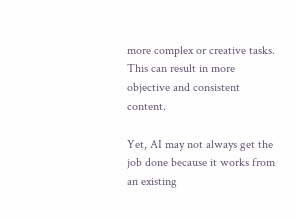more complex or creative tasks. This can result in more objective and consistent content.

Yet, AI may not always get the job done because it works from an existing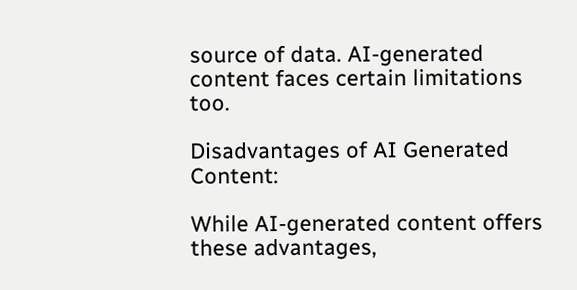source of data. AI-generated content faces certain limitations too.

Disadvantages of AI Generated Content:

While AI-generated content offers these advantages,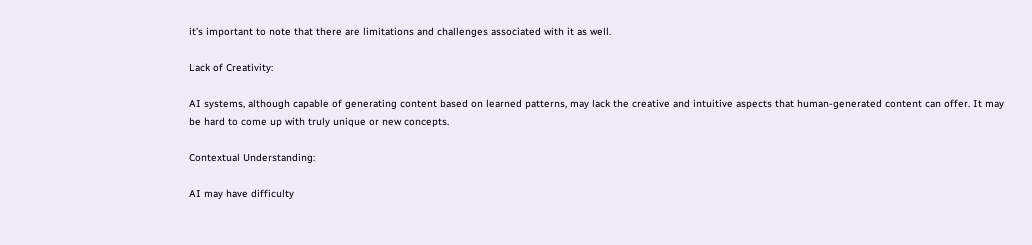it’s important to note that there are limitations and challenges associated with it as well.

Lack of Creativity:

AI systems, although capable of generating content based on learned patterns, may lack the creative and intuitive aspects that human-generated content can offer. It may be hard to come up with truly unique or new concepts.

Contextual Understanding:

AI may have difficulty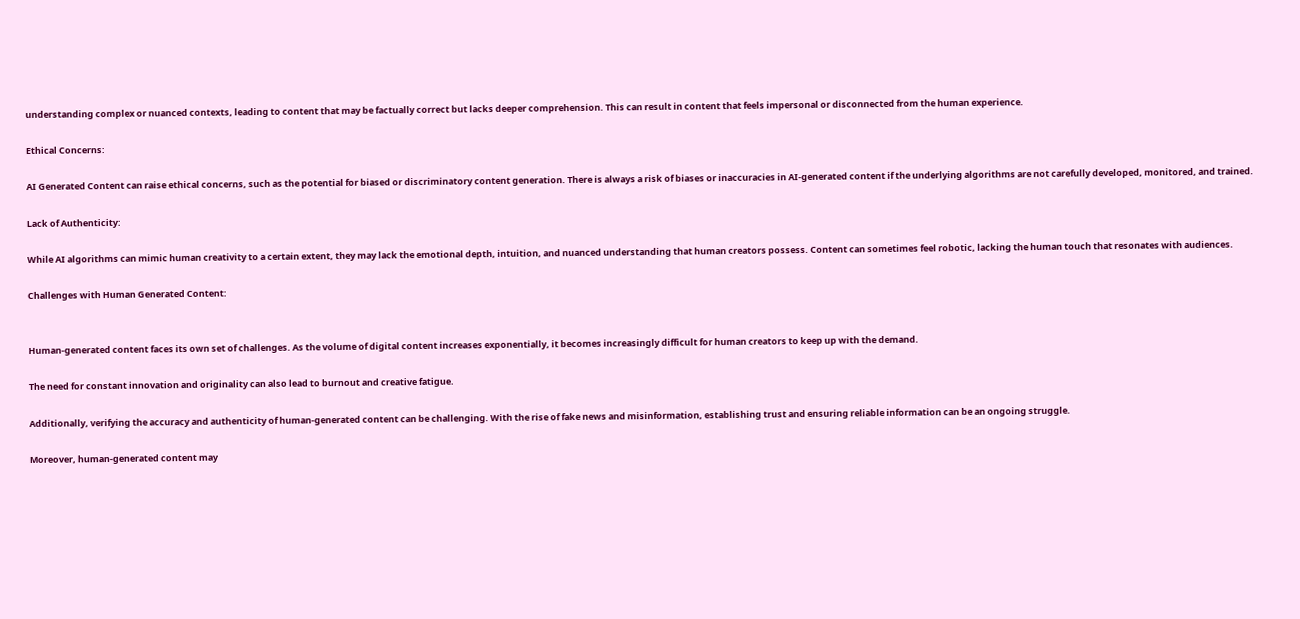understanding complex or nuanced contexts, leading to content that may be factually correct but lacks deeper comprehension. This can result in content that feels impersonal or disconnected from the human experience.

Ethical Concerns:

AI Generated Content can raise ethical concerns, such as the potential for biased or discriminatory content generation. There is always a risk of biases or inaccuracies in AI-generated content if the underlying algorithms are not carefully developed, monitored, and trained.

Lack of Authenticity:

While AI algorithms can mimic human creativity to a certain extent, they may lack the emotional depth, intuition, and nuanced understanding that human creators possess. Content can sometimes feel robotic, lacking the human touch that resonates with audiences.

Challenges with Human Generated Content:


Human-generated content faces its own set of challenges. As the volume of digital content increases exponentially, it becomes increasingly difficult for human creators to keep up with the demand.

The need for constant innovation and originality can also lead to burnout and creative fatigue.

Additionally, verifying the accuracy and authenticity of human-generated content can be challenging. With the rise of fake news and misinformation, establishing trust and ensuring reliable information can be an ongoing struggle.

Moreover, human-generated content may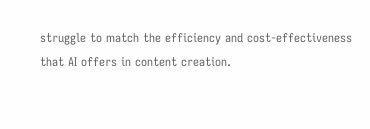struggle to match the efficiency and cost-effectiveness that AI offers in content creation.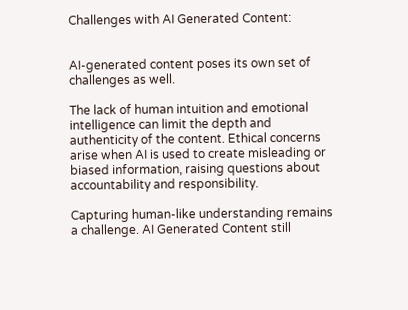Challenges with AI Generated Content:


AI-generated content poses its own set of challenges as well.

The lack of human intuition and emotional intelligence can limit the depth and authenticity of the content. Ethical concerns arise when AI is used to create misleading or biased information, raising questions about accountability and responsibility.

Capturing human-like understanding remains a challenge. AI Generated Content still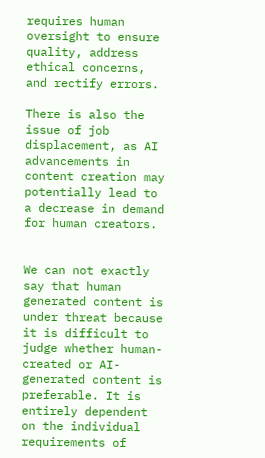requires human oversight to ensure quality, address ethical concerns, and rectify errors.

There is also the issue of job displacement, as AI advancements in content creation may potentially lead to a decrease in demand for human creators.


We can not exactly say that human generated content is under threat because it is difficult to judge whether human-created or AI-generated content is preferable. It is entirely dependent on the individual requirements of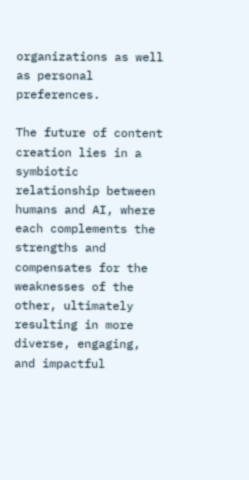organizations as well as personal preferences.

The future of content creation lies in a symbiotic relationship between humans and AI, where each complements the strengths and compensates for the weaknesses of the other, ultimately resulting in more diverse, engaging, and impactful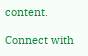content.

Connect with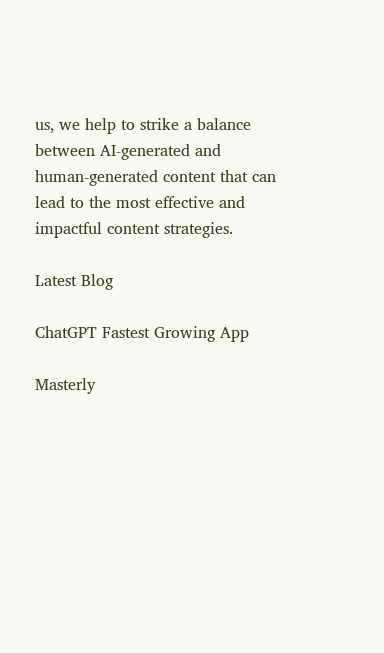us, we help to strike a balance between AI-generated and human-generated content that can lead to the most effective and impactful content strategies.

Latest Blog

ChatGPT Fastest Growing App

Masterly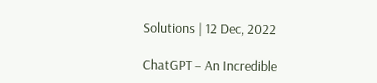Solutions | 12 Dec, 2022

ChatGPT – An Incredible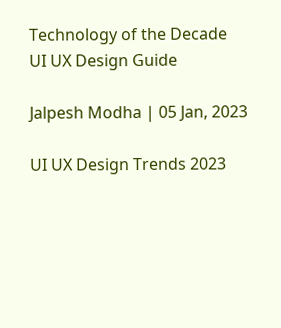Technology of the Decade
UI UX Design Guide

Jalpesh Modha | 05 Jan, 2023

UI UX Design Trends 2023